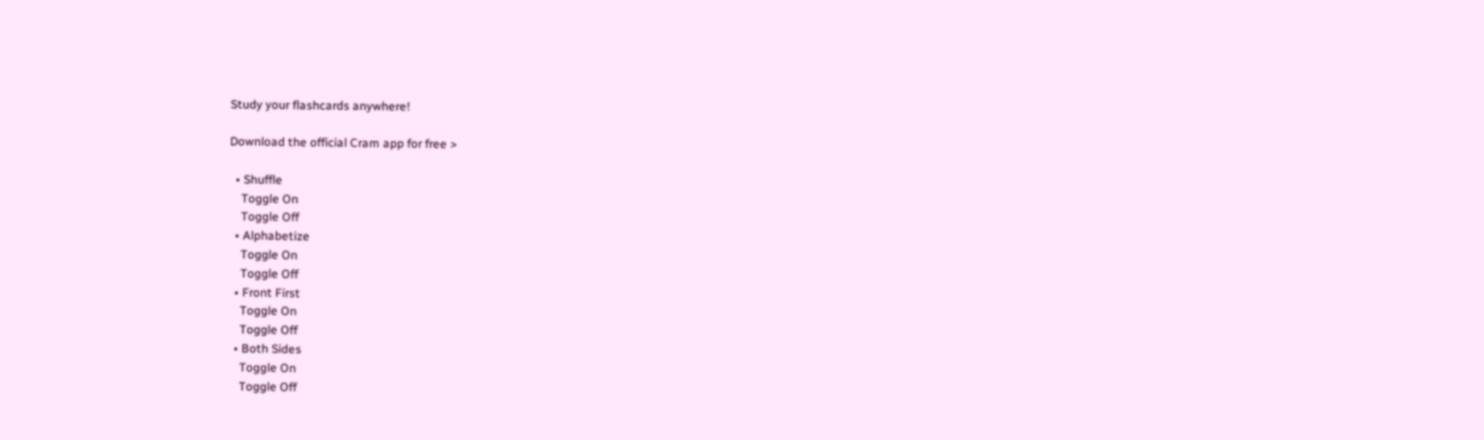Study your flashcards anywhere!

Download the official Cram app for free >

  • Shuffle
    Toggle On
    Toggle Off
  • Alphabetize
    Toggle On
    Toggle Off
  • Front First
    Toggle On
    Toggle Off
  • Both Sides
    Toggle On
    Toggle Off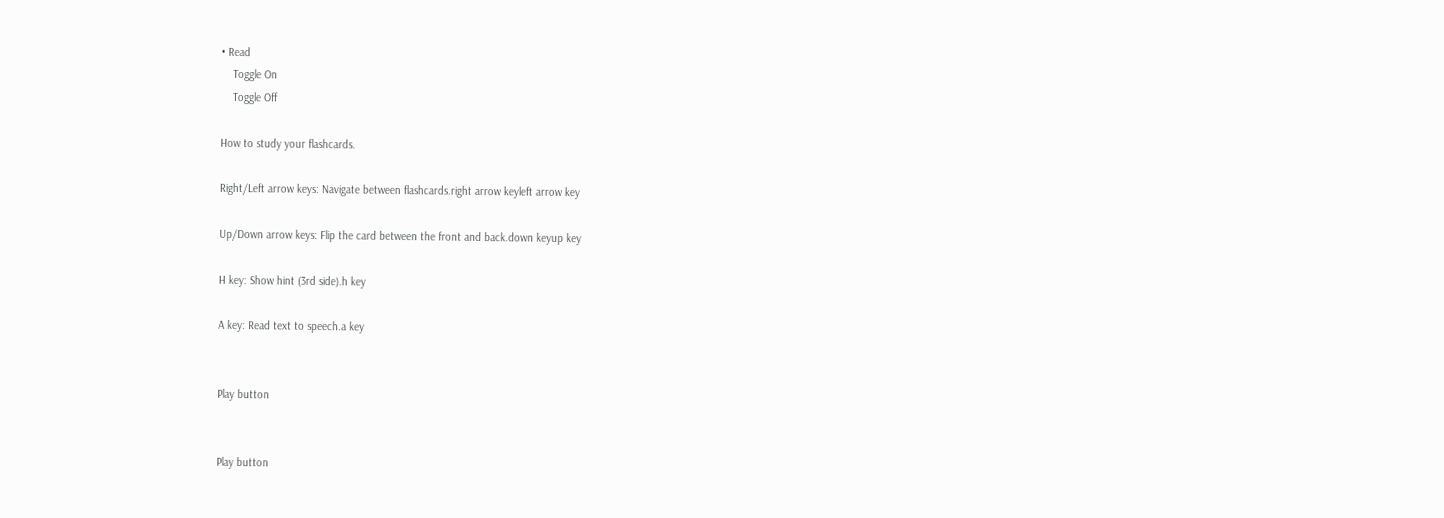• Read
    Toggle On
    Toggle Off

How to study your flashcards.

Right/Left arrow keys: Navigate between flashcards.right arrow keyleft arrow key

Up/Down arrow keys: Flip the card between the front and back.down keyup key

H key: Show hint (3rd side).h key

A key: Read text to speech.a key


Play button


Play button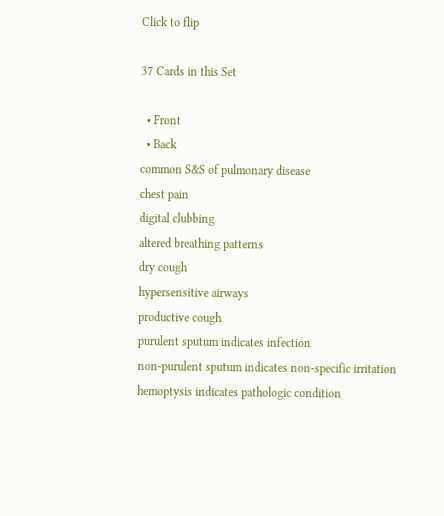Click to flip

37 Cards in this Set

  • Front
  • Back
common S&S of pulmonary disease
chest pain
digital clubbing
altered breathing patterns
dry cough
hypersensitive airways
productive cough
purulent sputum indicates infection
non-purulent sputum indicates non-specific irritation
hemoptysis indicates pathologic condition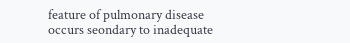feature of pulmonary disease
occurs seondary to inadequate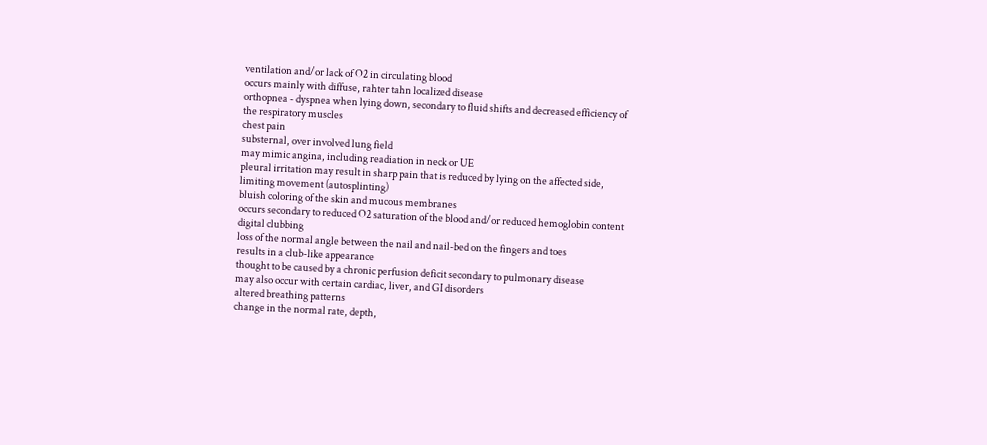ventilation and/or lack of O2 in circulating blood
occurs mainly with diffuse, rahter tahn localized disease
orthopnea - dyspnea when lying down, secondary to fluid shifts and decreased efficiency of the respiratory muscles
chest pain
substernal, over involved lung field
may mimic angina, including readiation in neck or UE
pleural irritation may result in sharp pain that is reduced by lying on the affected side, limiting movement (autosplinting)
bluish coloring of the skin and mucous membranes
occurs secondary to reduced O2 saturation of the blood and/or reduced hemoglobin content
digital clubbing
loss of the normal angle between the nail and nail-bed on the fingers and toes
results in a club-like appearance
thought to be caused by a chronic perfusion deficit secondary to pulmonary disease
may also occur with certain cardiac, liver, and GI disorders
altered breathing patterns
change in the normal rate, depth,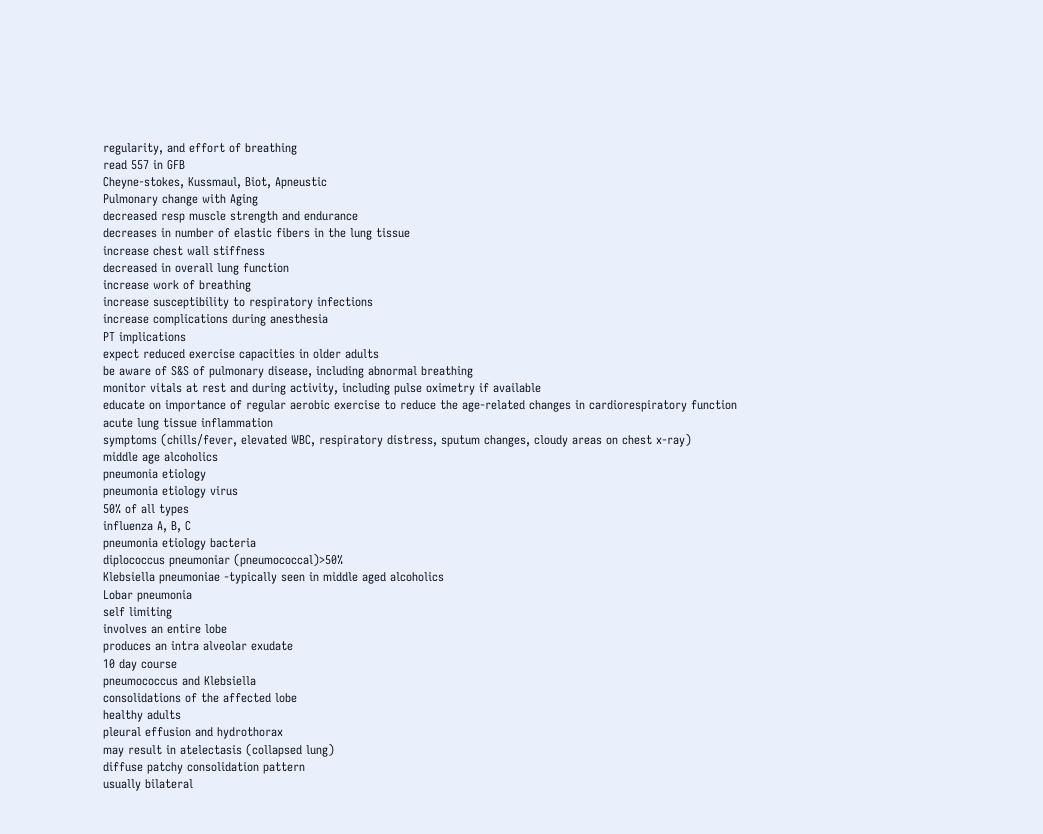regularity, and effort of breathing
read 557 in GFB
Cheyne-stokes, Kussmaul, Biot, Apneustic
Pulmonary change with Aging
decreased resp muscle strength and endurance
decreases in number of elastic fibers in the lung tissue
increase chest wall stiffness
decreased in overall lung function
increase work of breathing
increase susceptibility to respiratory infections
increase complications during anesthesia
PT implications
expect reduced exercise capacities in older adults
be aware of S&S of pulmonary disease, including abnormal breathing
monitor vitals at rest and during activity, including pulse oximetry if available
educate on importance of regular aerobic exercise to reduce the age-related changes in cardiorespiratory function
acute lung tissue inflammation
symptoms (chills/fever, elevated WBC, respiratory distress, sputum changes, cloudy areas on chest x-ray)
middle age alcoholics
pneumonia etiology
pneumonia etiology virus
50% of all types
influenza A, B, C
pneumonia etiology bacteria
diplococcus pneumoniar (pneumococcal)>50%
Klebsiella pneumoniae -typically seen in middle aged alcoholics
Lobar pneumonia
self limiting
involves an entire lobe
produces an intra alveolar exudate
10 day course
pneumococcus and Klebsiella
consolidations of the affected lobe
healthy adults
pleural effusion and hydrothorax
may result in atelectasis (collapsed lung)
diffuse patchy consolidation pattern
usually bilateral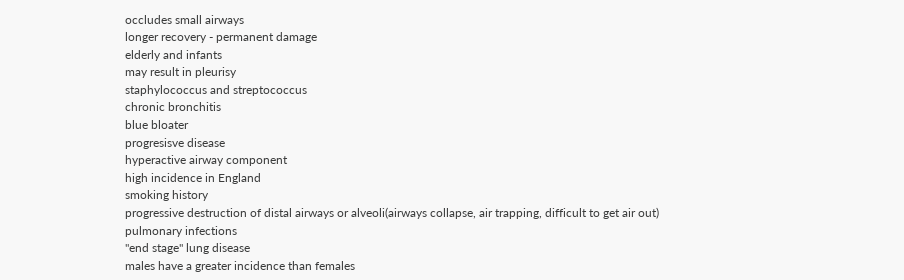occludes small airways
longer recovery - permanent damage
elderly and infants
may result in pleurisy
staphylococcus and streptococcus
chronic bronchitis
blue bloater
progresisve disease
hyperactive airway component
high incidence in England
smoking history
progressive destruction of distal airways or alveoli(airways collapse, air trapping, difficult to get air out)
pulmonary infections
"end stage" lung disease
males have a greater incidence than females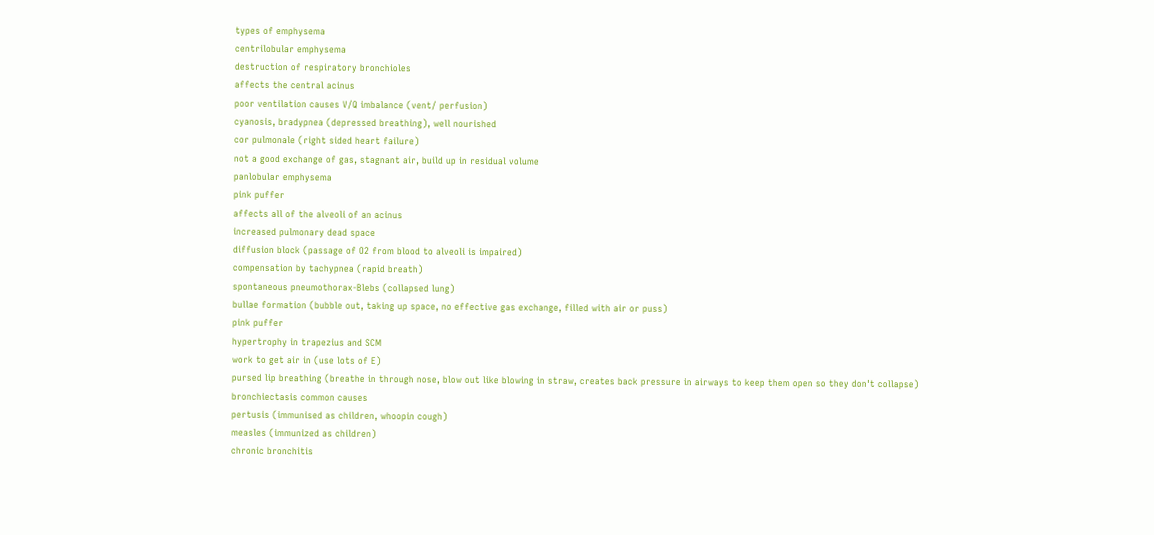types of emphysema
centrilobular emphysema
destruction of respiratory bronchioles
affects the central acinus
poor ventilation causes V/Q imbalance (vent/ perfusion)
cyanosis, bradypnea (depressed breathing), well nourished
cor pulmonale (right sided heart failure)
not a good exchange of gas, stagnant air, build up in residual volume
panlobular emphysema
pink puffer
affects all of the alveoli of an acinus
increased pulmonary dead space
diffusion block (passage of O2 from blood to alveoli is impaired)
compensation by tachypnea (rapid breath)
spontaneous pneumothorax-Blebs (collapsed lung)
bullae formation (bubble out, taking up space, no effective gas exchange, filled with air or puss)
pink puffer
hypertrophy in trapezius and SCM
work to get air in (use lots of E)
pursed lip breathing (breathe in through nose, blow out like blowing in straw, creates back pressure in airways to keep them open so they don't collapse)
bronchiectasis common causes
pertusis (immunised as children, whoopin cough)
measles (immunized as children)
chronic bronchitis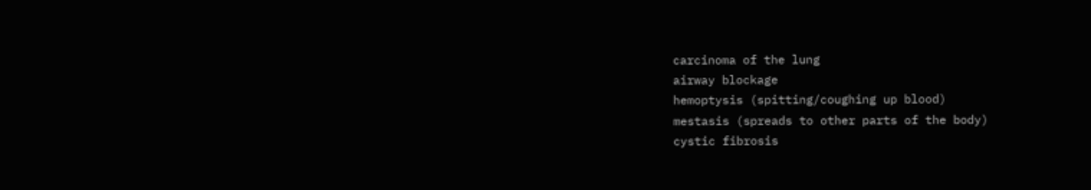carcinoma of the lung
airway blockage
hemoptysis (spitting/coughing up blood)
mestasis (spreads to other parts of the body)
cystic fibrosis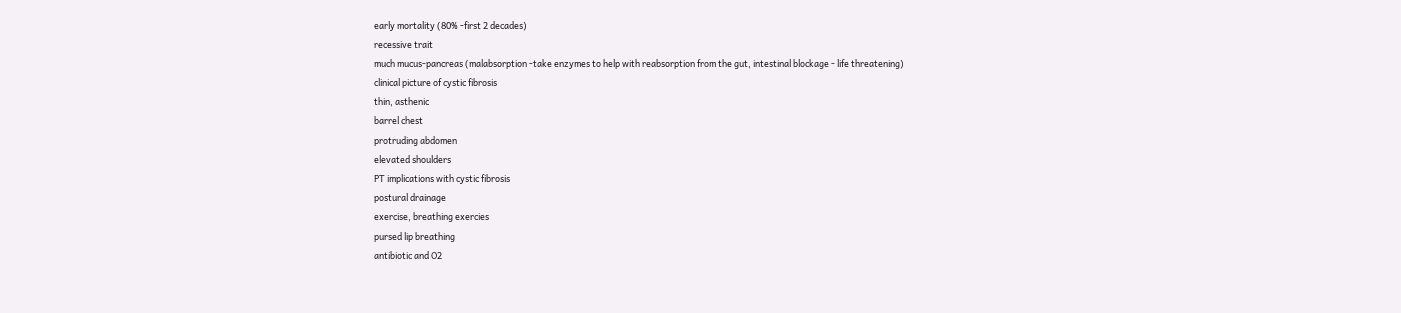early mortality (80% -first 2 decades)
recessive trait
much mucus-pancreas (malabsorption -take enzymes to help with reabsorption from the gut, intestinal blockage - life threatening)
clinical picture of cystic fibrosis
thin, asthenic
barrel chest
protruding abdomen
elevated shoulders
PT implications with cystic fibrosis
postural drainage
exercise, breathing exercies
pursed lip breathing
antibiotic and O2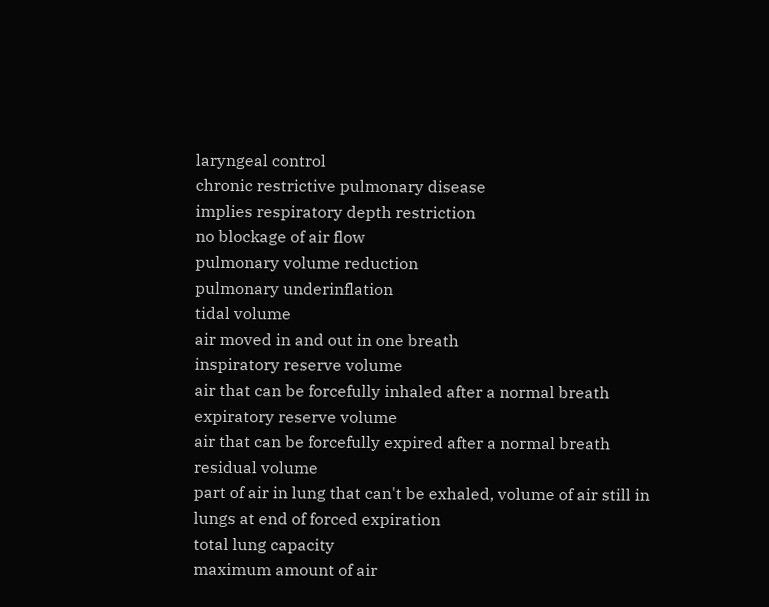laryngeal control
chronic restrictive pulmonary disease
implies respiratory depth restriction
no blockage of air flow
pulmonary volume reduction
pulmonary underinflation
tidal volume
air moved in and out in one breath
inspiratory reserve volume
air that can be forcefully inhaled after a normal breath
expiratory reserve volume
air that can be forcefully expired after a normal breath
residual volume
part of air in lung that can't be exhaled, volume of air still in lungs at end of forced expiration
total lung capacity
maximum amount of air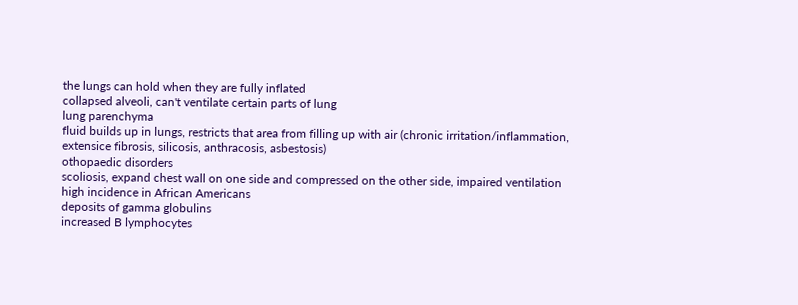the lungs can hold when they are fully inflated
collapsed alveoli, can't ventilate certain parts of lung
lung parenchyma
fluid builds up in lungs, restricts that area from filling up with air (chronic irritation/inflammation, extensice fibrosis, silicosis, anthracosis, asbestosis)
othopaedic disorders
scoliosis, expand chest wall on one side and compressed on the other side, impaired ventilation
high incidence in African Americans
deposits of gamma globulins
increased B lymphocytes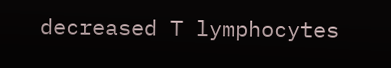decreased T lymphocytes